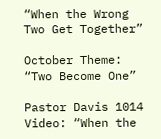“When the Wrong Two Get Together”

October Theme: “Two Become One”

Pastor Davis 1014 Video: “When the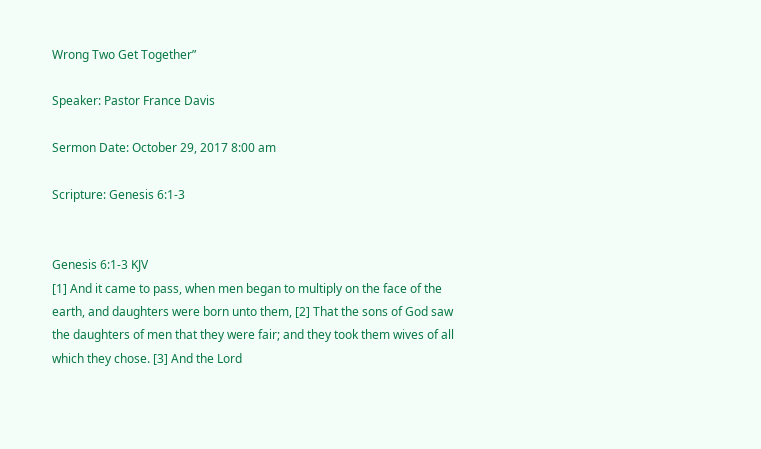Wrong Two Get Together”

Speaker: Pastor France Davis

Sermon Date: October 29, 2017 8:00 am

Scripture: Genesis 6:1-3


Genesis 6:1-3 KJV
[1] And it came to pass, when men began to multiply on the face of the earth, and daughters were born unto them, [2] That the sons of God saw the daughters of men that they were fair; and they took them wives of all which they chose. [3] And the Lord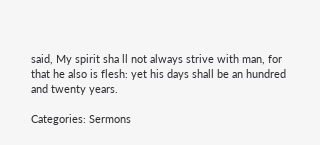said, My spirit sha ll not always strive with man, for that he also is flesh: yet his days shall be an hundred and twenty years.

Categories: Sermons